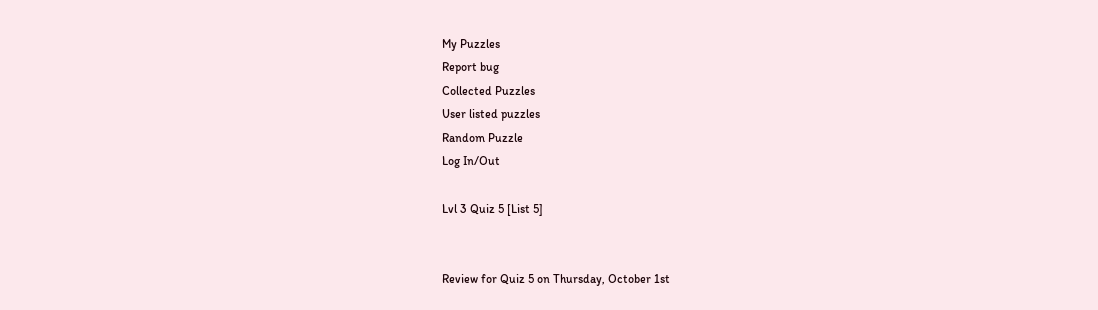My Puzzles
Report bug
Collected Puzzles
User listed puzzles
Random Puzzle
Log In/Out

Lvl 3 Quiz 5 [List 5]


Review for Quiz 5 on Thursday, October 1st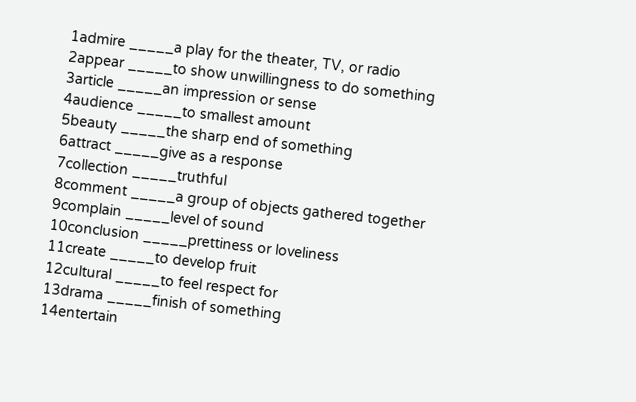1admire _____a play for the theater, TV, or radio
2appear _____to show unwillingness to do something
3article _____an impression or sense
4audience _____to smallest amount
5beauty _____the sharp end of something
6attract _____give as a response
7collection _____truthful
8comment _____a group of objects gathered together
9complain _____level of sound
10conclusion _____prettiness or loveliness
11create _____to develop fruit
12cultural _____to feel respect for
13drama _____finish of something
14entertain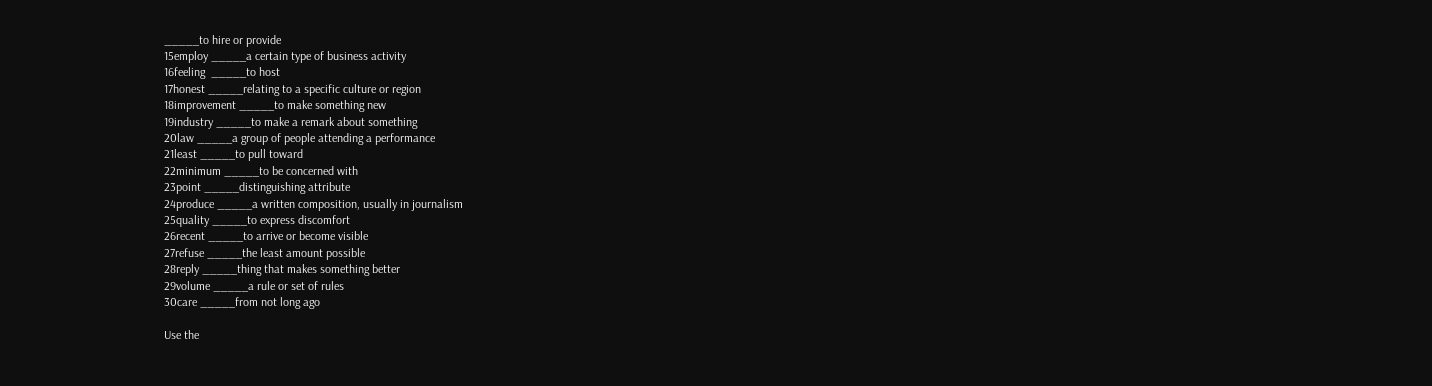_____to hire or provide
15employ _____a certain type of business activity
16feeling  _____to host
17honest _____relating to a specific culture or region
18improvement _____to make something new
19industry _____to make a remark about something
20law _____a group of people attending a performance
21least _____to pull toward
22minimum _____to be concerned with
23point _____distinguishing attribute
24produce _____a written composition, usually in journalism
25quality _____to express discomfort
26recent _____to arrive or become visible
27refuse _____the least amount possible
28reply _____thing that makes something better
29volume _____a rule or set of rules
30care _____from not long ago

Use the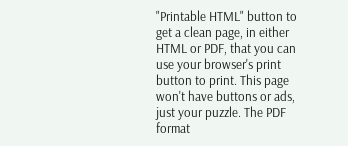"Printable HTML" button to get a clean page, in either HTML or PDF, that you can use your browser's print button to print. This page won't have buttons or ads, just your puzzle. The PDF format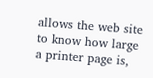allows the web site to know how large a printer page is,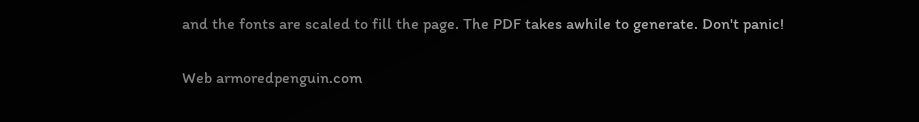and the fonts are scaled to fill the page. The PDF takes awhile to generate. Don't panic!

Web armoredpenguin.com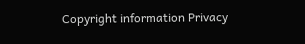Copyright information Privacy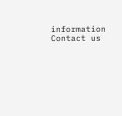information Contact us